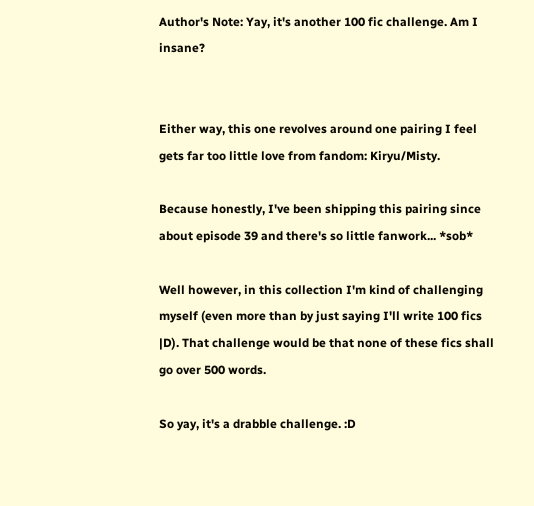Author's Note: Yay, it's another 100 fic challenge. Am I insane?


Either way, this one revolves around one pairing I feel gets far too little love from fandom: Kiryu/Misty.

Because honestly, I've been shipping this pairing since about episode 39 and there's so little fanwork... *sob*

Well however, in this collection I'm kind of challenging myself (even more than by just saying I'll write 100 fics |D). That challenge would be that none of these fics shall go over 500 words.

So yay, it's a drabble challenge. :D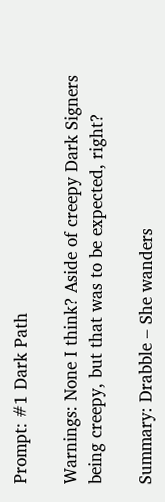Prompt: #1 Dark Path

Warnings: None I think? Aside of creepy Dark Signers being creepy, but that was to be expected, right?

Summary: Drabble – She wanders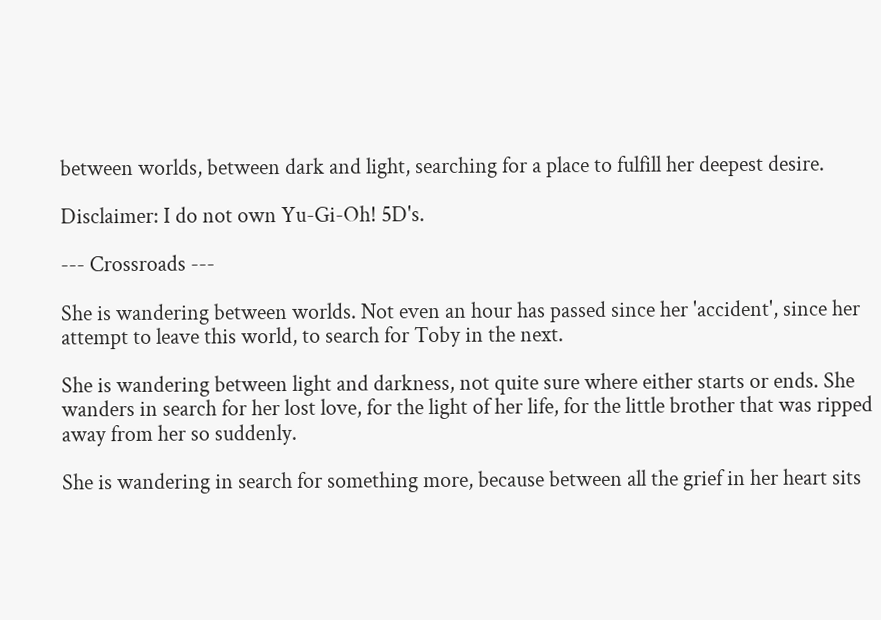between worlds, between dark and light, searching for a place to fulfill her deepest desire.

Disclaimer: I do not own Yu-Gi-Oh! 5D's.

--- Crossroads ---

She is wandering between worlds. Not even an hour has passed since her 'accident', since her attempt to leave this world, to search for Toby in the next.

She is wandering between light and darkness, not quite sure where either starts or ends. She wanders in search for her lost love, for the light of her life, for the little brother that was ripped away from her so suddenly.

She is wandering in search for something more, because between all the grief in her heart sits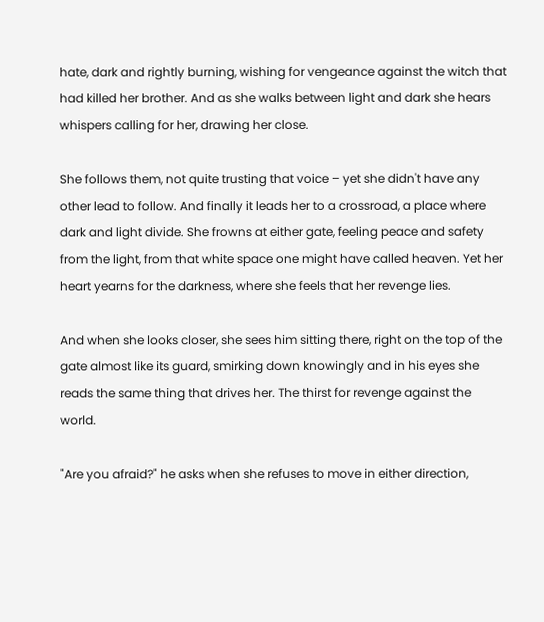hate, dark and rightly burning, wishing for vengeance against the witch that had killed her brother. And as she walks between light and dark she hears whispers calling for her, drawing her close.

She follows them, not quite trusting that voice – yet she didn't have any other lead to follow. And finally it leads her to a crossroad, a place where dark and light divide. She frowns at either gate, feeling peace and safety from the light, from that white space one might have called heaven. Yet her heart yearns for the darkness, where she feels that her revenge lies.

And when she looks closer, she sees him sitting there, right on the top of the gate almost like its guard, smirking down knowingly and in his eyes she reads the same thing that drives her. The thirst for revenge against the world.

"Are you afraid?" he asks when she refuses to move in either direction,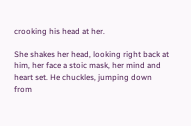crooking his head at her.

She shakes her head, looking right back at him, her face a stoic mask, her mind and heart set. He chuckles, jumping down from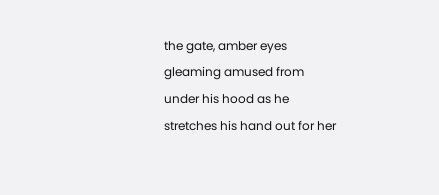the gate, amber eyes gleaming amused from under his hood as he stretches his hand out for her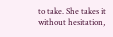to take. She takes it without hesitation,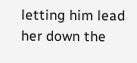letting him lead her down the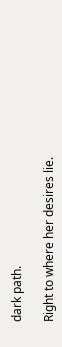dark path.

Right to where her desires lie.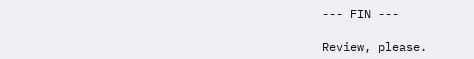--- FIN ---

Review, please.